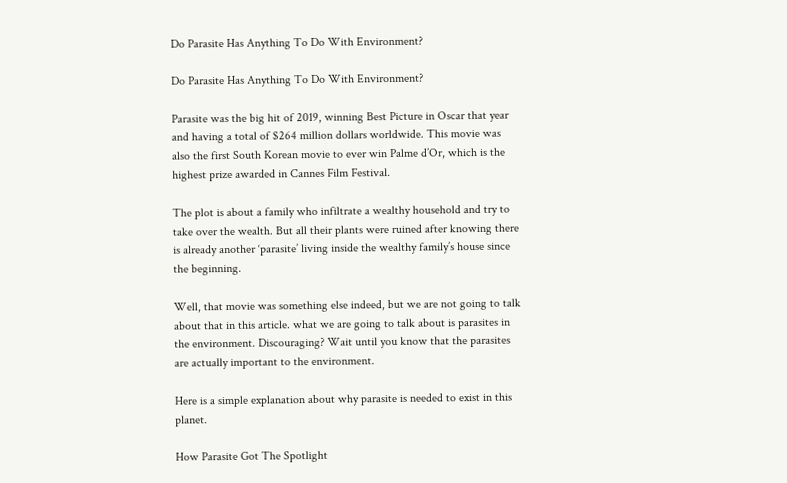Do Parasite Has Anything To Do With Environment?

Do Parasite Has Anything To Do With Environment?

Parasite was the big hit of 2019, winning Best Picture in Oscar that year and having a total of $264 million dollars worldwide. This movie was also the first South Korean movie to ever win Palme d’Or, which is the highest prize awarded in Cannes Film Festival.

The plot is about a family who infiltrate a wealthy household and try to take over the wealth. But all their plants were ruined after knowing there is already another ‘parasite’ living inside the wealthy family’s house since the beginning.

Well, that movie was something else indeed, but we are not going to talk about that in this article. what we are going to talk about is parasites in the environment. Discouraging? Wait until you know that the parasites are actually important to the environment.

Here is a simple explanation about why parasite is needed to exist in this planet.

How Parasite Got The Spotlight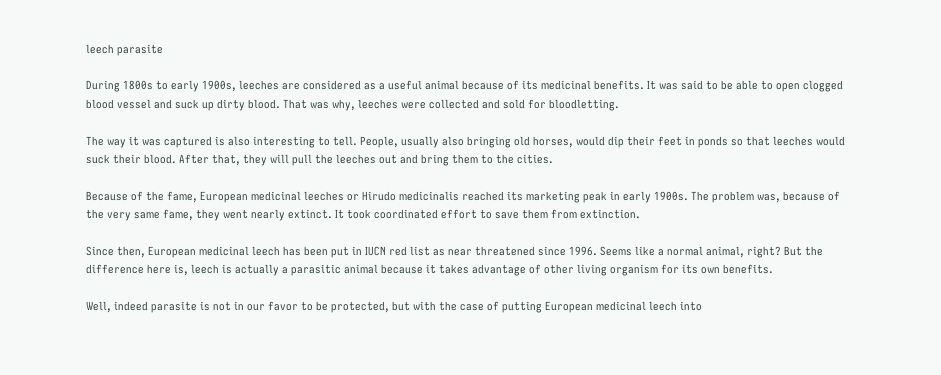leech parasite

During 1800s to early 1900s, leeches are considered as a useful animal because of its medicinal benefits. It was said to be able to open clogged blood vessel and suck up dirty blood. That was why, leeches were collected and sold for bloodletting.

The way it was captured is also interesting to tell. People, usually also bringing old horses, would dip their feet in ponds so that leeches would suck their blood. After that, they will pull the leeches out and bring them to the cities.

Because of the fame, European medicinal leeches or Hirudo medicinalis reached its marketing peak in early 1900s. The problem was, because of the very same fame, they went nearly extinct. It took coordinated effort to save them from extinction.

Since then, European medicinal leech has been put in IUCN red list as near threatened since 1996. Seems like a normal animal, right? But the difference here is, leech is actually a parasitic animal because it takes advantage of other living organism for its own benefits.

Well, indeed parasite is not in our favor to be protected, but with the case of putting European medicinal leech into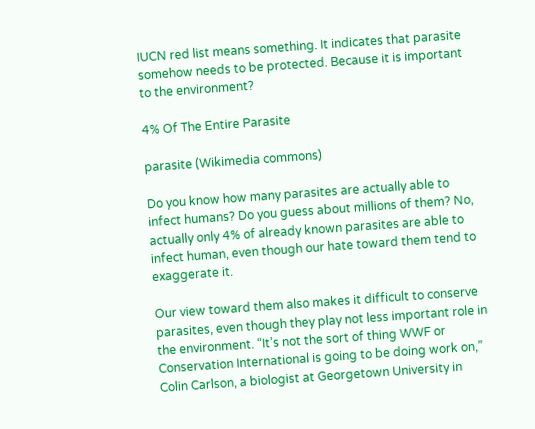IUCN red list means something. It indicates that parasite somehow needs to be protected. Because it is important to the environment?

4% Of The Entire Parasite

parasite (Wikimedia commons)

Do you know how many parasites are actually able to infect humans? Do you guess about millions of them? No, actually only 4% of already known parasites are able to infect human, even though our hate toward them tend to exaggerate it.

Our view toward them also makes it difficult to conserve parasites, even though they play not less important role in the environment. “It’s not the sort of thing WWF or Conservation International is going to be doing work on,” Colin Carlson, a biologist at Georgetown University in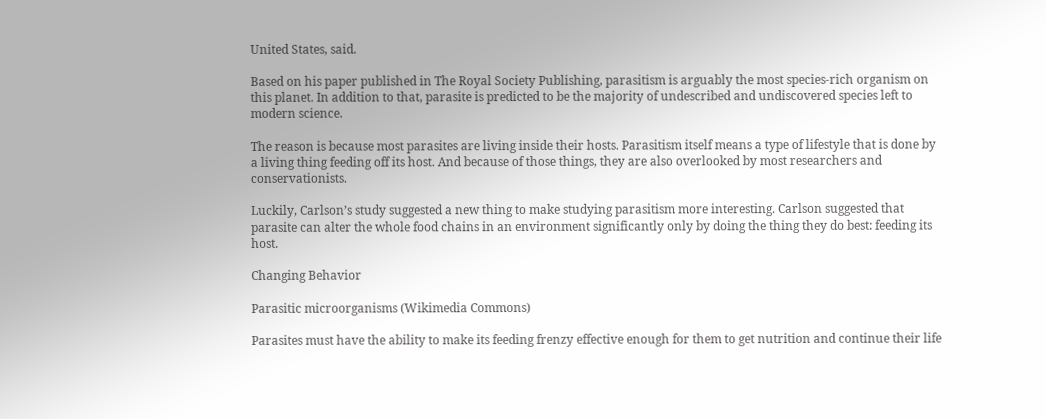United States, said.

Based on his paper published in The Royal Society Publishing, parasitism is arguably the most species-rich organism on this planet. In addition to that, parasite is predicted to be the majority of undescribed and undiscovered species left to modern science.

The reason is because most parasites are living inside their hosts. Parasitism itself means a type of lifestyle that is done by a living thing feeding off its host. And because of those things, they are also overlooked by most researchers and conservationists.

Luckily, Carlson’s study suggested a new thing to make studying parasitism more interesting. Carlson suggested that parasite can alter the whole food chains in an environment significantly only by doing the thing they do best: feeding its host.

Changing Behavior

Parasitic microorganisms (Wikimedia Commons)

Parasites must have the ability to make its feeding frenzy effective enough for them to get nutrition and continue their life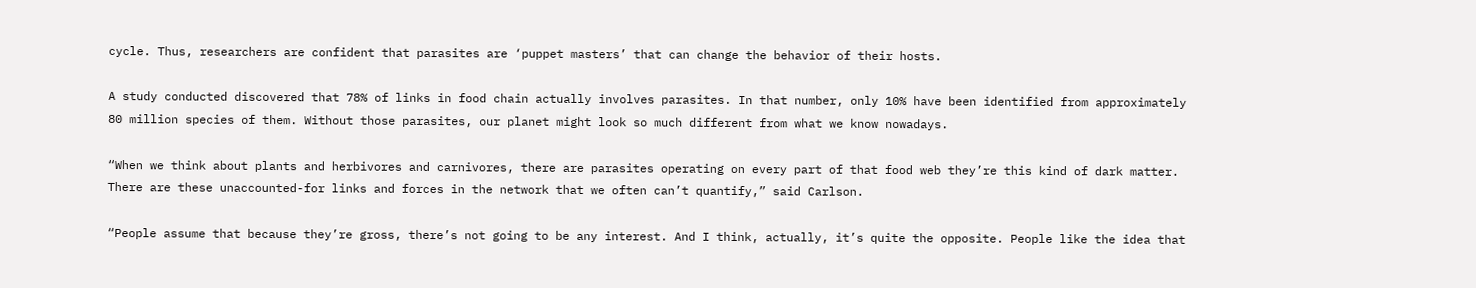cycle. Thus, researchers are confident that parasites are ‘puppet masters’ that can change the behavior of their hosts.

A study conducted discovered that 78% of links in food chain actually involves parasites. In that number, only 10% have been identified from approximately 80 million species of them. Without those parasites, our planet might look so much different from what we know nowadays.

“When we think about plants and herbivores and carnivores, there are parasites operating on every part of that food web they’re this kind of dark matter. There are these unaccounted-for links and forces in the network that we often can’t quantify,” said Carlson.

“People assume that because they’re gross, there’s not going to be any interest. And I think, actually, it’s quite the opposite. People like the idea that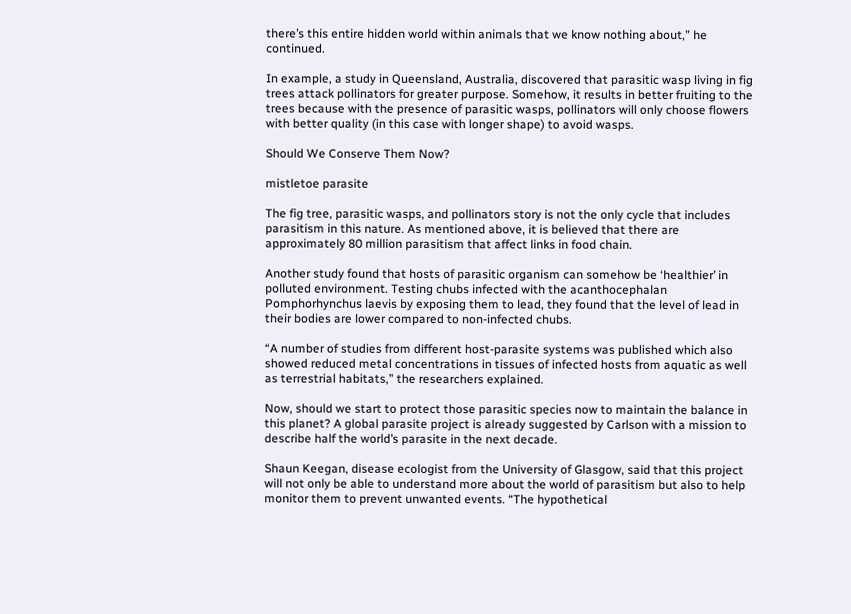there’s this entire hidden world within animals that we know nothing about,” he continued.

In example, a study in Queensland, Australia, discovered that parasitic wasp living in fig trees attack pollinators for greater purpose. Somehow, it results in better fruiting to the trees because with the presence of parasitic wasps, pollinators will only choose flowers with better quality (in this case with longer shape) to avoid wasps.

Should We Conserve Them Now?

mistletoe parasite

The fig tree, parasitic wasps, and pollinators story is not the only cycle that includes parasitism in this nature. As mentioned above, it is believed that there are approximately 80 million parasitism that affect links in food chain.

Another study found that hosts of parasitic organism can somehow be ‘healthier’ in polluted environment. Testing chubs infected with the acanthocephalan Pomphorhynchus laevis by exposing them to lead, they found that the level of lead in their bodies are lower compared to non-infected chubs.

“A number of studies from different host-parasite systems was published which also showed reduced metal concentrations in tissues of infected hosts from aquatic as well as terrestrial habitats,” the researchers explained.

Now, should we start to protect those parasitic species now to maintain the balance in this planet? A global parasite project is already suggested by Carlson with a mission to describe half the world’s parasite in the next decade.

Shaun Keegan, disease ecologist from the University of Glasgow, said that this project will not only be able to understand more about the world of parasitism but also to help monitor them to prevent unwanted events. “The hypothetical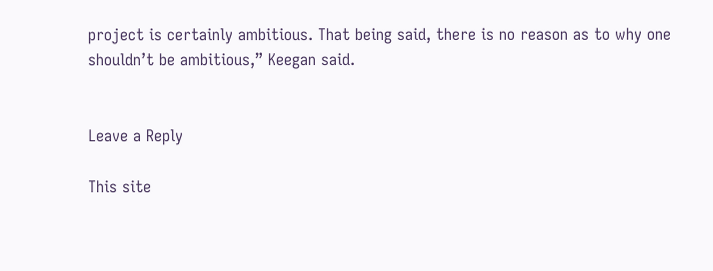project is certainly ambitious. That being said, there is no reason as to why one shouldn’t be ambitious,” Keegan said.


Leave a Reply

This site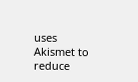uses Akismet to reduce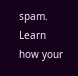spam. Learn how your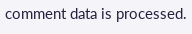comment data is processed.